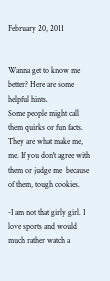February 20, 2011


Wanna get to know me better? Here are some helpful hints.
Some people might call them quirks or fun facts. They are what make me, me. If you don't agree with them or judge me  because of them, tough cookies.

-I am not that girly girl. I love sports and would much rather watch a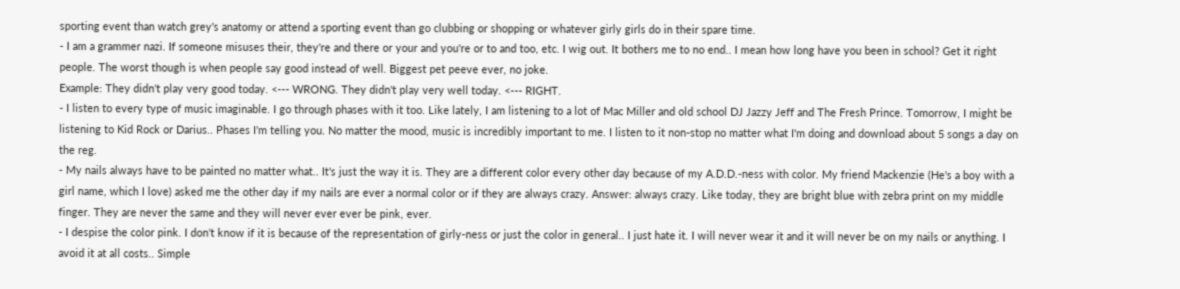sporting event than watch grey's anatomy or attend a sporting event than go clubbing or shopping or whatever girly girls do in their spare time.
- I am a grammer nazi. If someone misuses their, they're and there or your and you're or to and too, etc. I wig out. It bothers me to no end.. I mean how long have you been in school? Get it right people. The worst though is when people say good instead of well. Biggest pet peeve ever, no joke.
Example: They didn't play very good today. <--- WRONG. They didn't play very well today. <--- RIGHT.
- I listen to every type of music imaginable. I go through phases with it too. Like lately, I am listening to a lot of Mac Miller and old school DJ Jazzy Jeff and The Fresh Prince. Tomorrow, I might be listening to Kid Rock or Darius.. Phases I'm telling you. No matter the mood, music is incredibly important to me. I listen to it non-stop no matter what I'm doing and download about 5 songs a day on the reg.
- My nails always have to be painted no matter what.. It's just the way it is. They are a different color every other day because of my A.D.D.-ness with color. My friend Mackenzie (He's a boy with a girl name, which I love) asked me the other day if my nails are ever a normal color or if they are always crazy. Answer: always crazy. Like today, they are bright blue with zebra print on my middle finger. They are never the same and they will never ever ever be pink, ever.
- I despise the color pink. I don't know if it is because of the representation of girly-ness or just the color in general.. I just hate it. I will never wear it and it will never be on my nails or anything. I avoid it at all costs.. Simple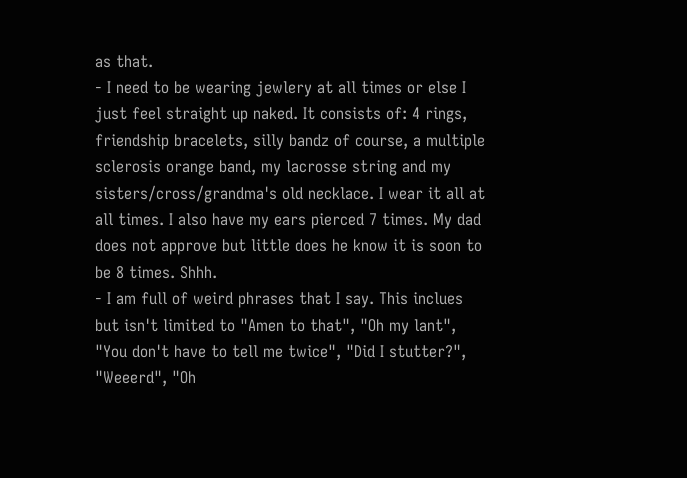as that.
- I need to be wearing jewlery at all times or else I just feel straight up naked. It consists of: 4 rings, friendship bracelets, silly bandz of course, a multiple sclerosis orange band, my lacrosse string and my sisters/cross/grandma's old necklace. I wear it all at all times. I also have my ears pierced 7 times. My dad does not approve but little does he know it is soon to be 8 times. Shhh.
- I am full of weird phrases that I say. This inclues but isn't limited to "Amen to that", "Oh my lant", "You don't have to tell me twice", "Did I stutter?", "Weeerd", "Oh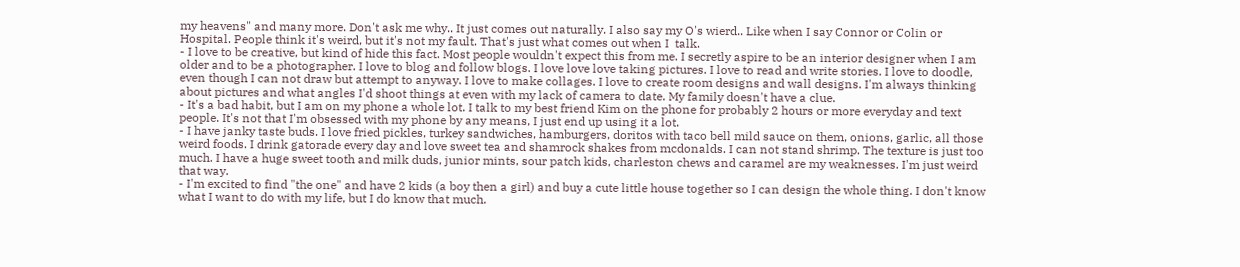my heavens" and many more. Don't ask me why.. It just comes out naturally. I also say my O's wierd.. Like when I say Connor or Colin or Hospital. People think it's weird, but it's not my fault. That's just what comes out when I  talk.
- I love to be creative, but kind of hide this fact. Most people wouldn't expect this from me. I secretly aspire to be an interior designer when I am older and to be a photographer. I love to blog and follow blogs. I love love love taking pictures. I love to read and write stories. I love to doodle, even though I can not draw but attempt to anyway. I love to make collages. I love to create room designs and wall designs. I'm always thinking about pictures and what angles I'd shoot things at even with my lack of camera to date. My family doesn't have a clue.
- It's a bad habit, but I am on my phone a whole lot. I talk to my best friend Kim on the phone for probably 2 hours or more everyday and text people. It's not that I'm obsessed with my phone by any means, I just end up using it a lot.
- I have janky taste buds. I love fried pickles, turkey sandwiches, hamburgers, doritos with taco bell mild sauce on them, onions, garlic, all those weird foods. I drink gatorade every day and love sweet tea and shamrock shakes from mcdonalds. I can not stand shrimp. The texture is just too much. I have a huge sweet tooth and milk duds, junior mints, sour patch kids, charleston chews and caramel are my weaknesses. I'm just weird that way.
- I'm excited to find "the one" and have 2 kids (a boy then a girl) and buy a cute little house together so I can design the whole thing. I don't know what I want to do with my life, but I do know that much.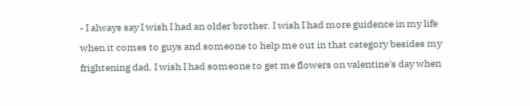- I always say I wish I had an older brother. I wish I had more guidence in my life when it comes to guys and someone to help me out in that category besides my frightening dad. I wish I had someone to get me flowers on valentine's day when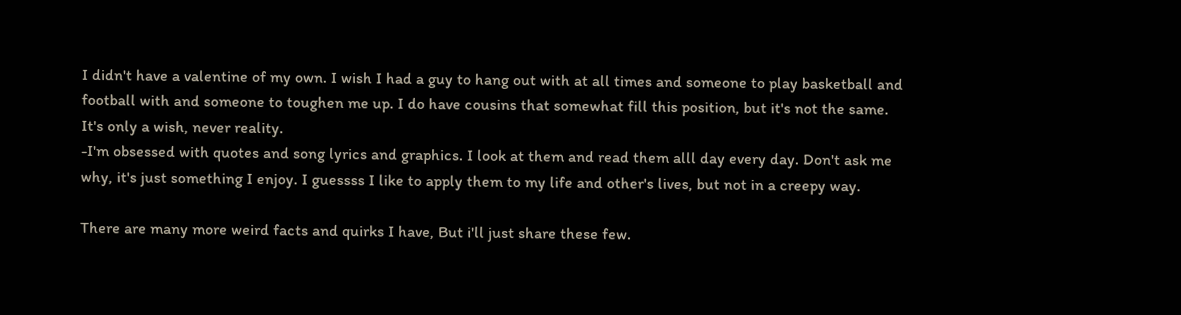I didn't have a valentine of my own. I wish I had a guy to hang out with at all times and someone to play basketball and football with and someone to toughen me up. I do have cousins that somewhat fill this position, but it's not the same. It's only a wish, never reality.
-I'm obsessed with quotes and song lyrics and graphics. I look at them and read them alll day every day. Don't ask me why, it's just something I enjoy. I guessss I like to apply them to my life and other's lives, but not in a creepy way.

There are many more weird facts and quirks I have, But i'll just share these few.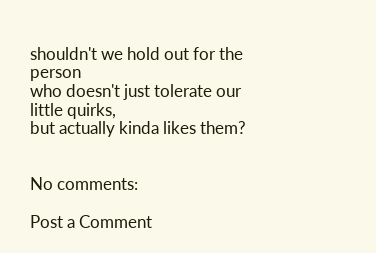shouldn't we hold out for the person
who doesn't just tolerate our little quirks,
but actually kinda likes them?


No comments:

Post a Comment